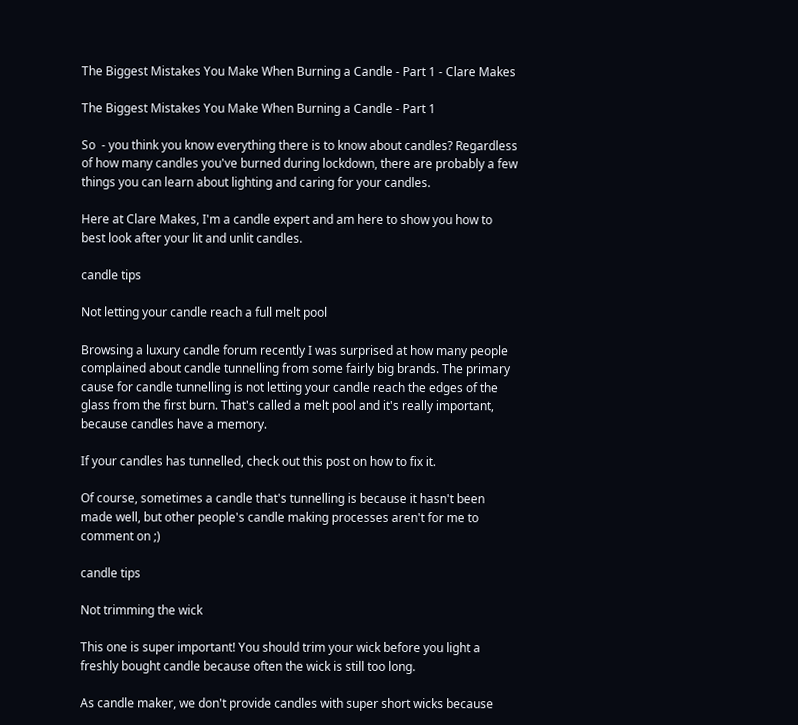The Biggest Mistakes You Make When Burning a Candle - Part 1 - Clare Makes

The Biggest Mistakes You Make When Burning a Candle - Part 1

So  - you think you know everything there is to know about candles? Regardless of how many candles you've burned during lockdown, there are probably a few things you can learn about lighting and caring for your candles.

Here at Clare Makes, I'm a candle expert and am here to show you how to best look after your lit and unlit candles.

candle tips

Not letting your candle reach a full melt pool

Browsing a luxury candle forum recently I was surprised at how many people complained about candle tunnelling from some fairly big brands. The primary cause for candle tunnelling is not letting your candle reach the edges of the glass from the first burn. That's called a melt pool and it's really important, because candles have a memory.

If your candles has tunnelled, check out this post on how to fix it.

Of course, sometimes a candle that's tunnelling is because it hasn't been made well, but other people's candle making processes aren't for me to comment on ;)

candle tips

Not trimming the wick

This one is super important! You should trim your wick before you light a freshly bought candle because often the wick is still too long.

As candle maker, we don't provide candles with super short wicks because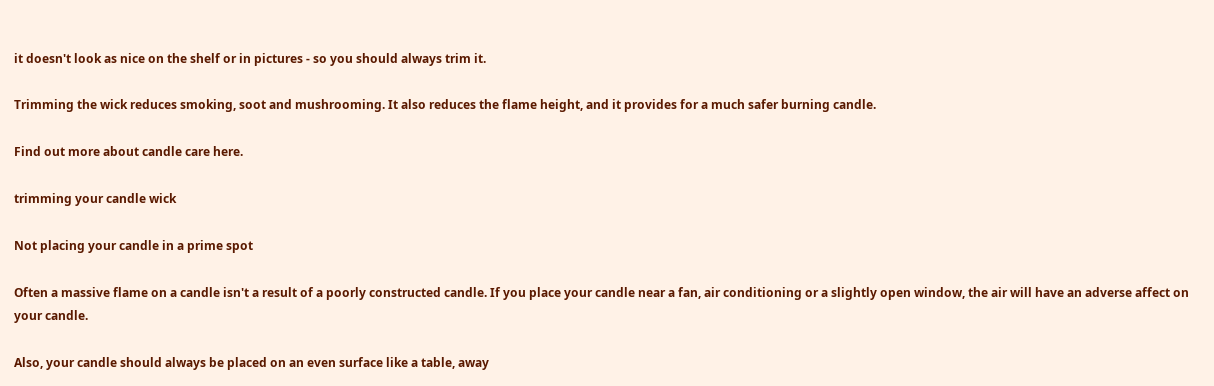it doesn't look as nice on the shelf or in pictures - so you should always trim it.

Trimming the wick reduces smoking, soot and mushrooming. It also reduces the flame height, and it provides for a much safer burning candle.

Find out more about candle care here.

trimming your candle wick

Not placing your candle in a prime spot

Often a massive flame on a candle isn't a result of a poorly constructed candle. If you place your candle near a fan, air conditioning or a slightly open window, the air will have an adverse affect on your candle.

Also, your candle should always be placed on an even surface like a table, away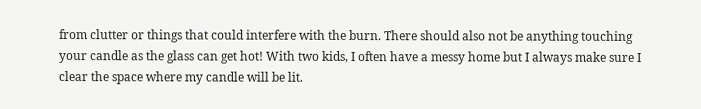from clutter or things that could interfere with the burn. There should also not be anything touching your candle as the glass can get hot! With two kids, I often have a messy home but I always make sure I clear the space where my candle will be lit.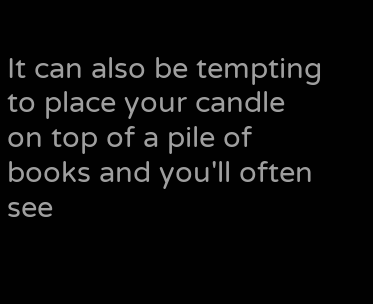It can also be tempting to place your candle on top of a pile of books and you'll often see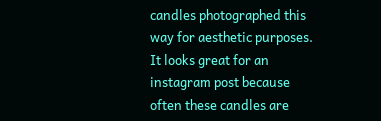candles photographed this way for aesthetic purposes. It looks great for an instagram post because often these candles are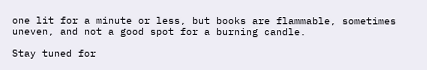one lit for a minute or less, but books are flammable, sometimes uneven, and not a good spot for a burning candle.

Stay tuned for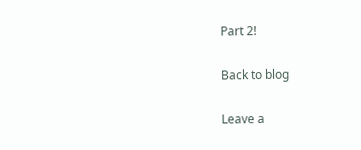Part 2!

Back to blog

Leave a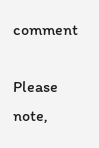comment

Please note,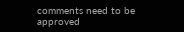comments need to be approved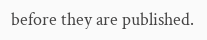before they are published.